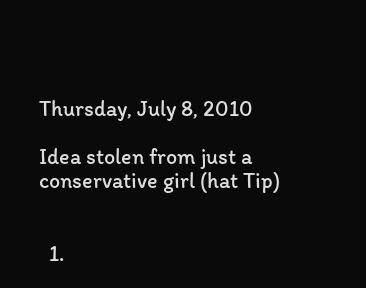Thursday, July 8, 2010

Idea stolen from just a conservative girl (hat Tip)


  1.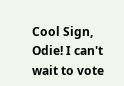Cool Sign, Odie! I can't wait to vote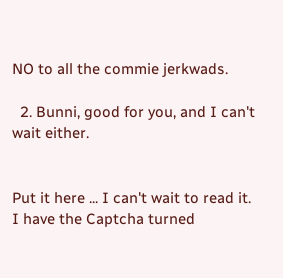NO to all the commie jerkwads.

  2. Bunni, good for you, and I can't wait either.


Put it here ... I can't wait to read it. I have the Captcha turned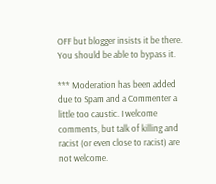OFF but blogger insists it be there. You should be able to bypass it.

*** Moderation has been added due to Spam and a Commenter a little too caustic. I welcome comments, but talk of killing and racist (or even close to racist) are not welcome.